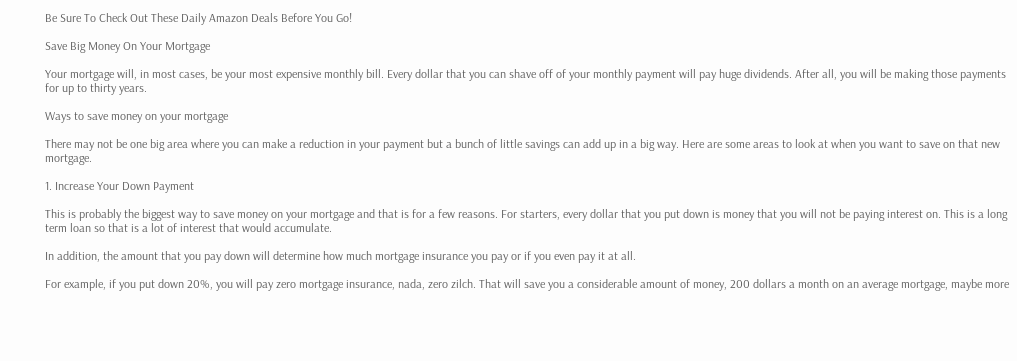Be Sure To Check Out These Daily Amazon Deals Before You Go!

Save Big Money On Your Mortgage

Your mortgage will, in most cases, be your most expensive monthly bill. Every dollar that you can shave off of your monthly payment will pay huge dividends. After all, you will be making those payments for up to thirty years.

Ways to save money on your mortgage

There may not be one big area where you can make a reduction in your payment but a bunch of little savings can add up in a big way. Here are some areas to look at when you want to save on that new mortgage.

1. Increase Your Down Payment

This is probably the biggest way to save money on your mortgage and that is for a few reasons. For starters, every dollar that you put down is money that you will not be paying interest on. This is a long term loan so that is a lot of interest that would accumulate.

In addition, the amount that you pay down will determine how much mortgage insurance you pay or if you even pay it at all.

For example, if you put down 20%, you will pay zero mortgage insurance, nada, zero zilch. That will save you a considerable amount of money, 200 dollars a month on an average mortgage, maybe more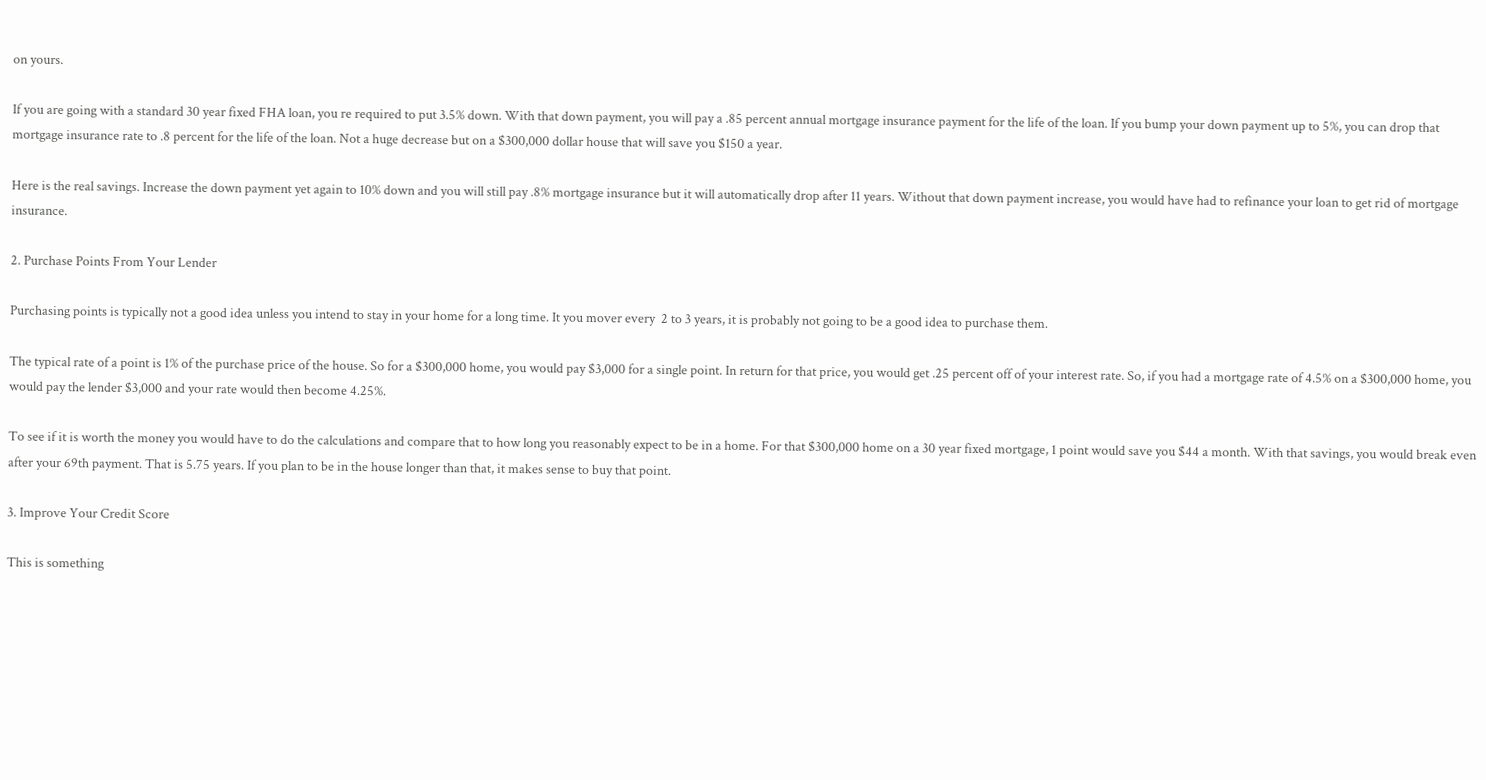on yours.

If you are going with a standard 30 year fixed FHA loan, you re required to put 3.5% down. With that down payment, you will pay a .85 percent annual mortgage insurance payment for the life of the loan. If you bump your down payment up to 5%, you can drop that mortgage insurance rate to .8 percent for the life of the loan. Not a huge decrease but on a $300,000 dollar house that will save you $150 a year.

Here is the real savings. Increase the down payment yet again to 10% down and you will still pay .8% mortgage insurance but it will automatically drop after 11 years. Without that down payment increase, you would have had to refinance your loan to get rid of mortgage insurance.

2. Purchase Points From Your Lender

Purchasing points is typically not a good idea unless you intend to stay in your home for a long time. It you mover every  2 to 3 years, it is probably not going to be a good idea to purchase them.

The typical rate of a point is 1% of the purchase price of the house. So for a $300,000 home, you would pay $3,000 for a single point. In return for that price, you would get .25 percent off of your interest rate. So, if you had a mortgage rate of 4.5% on a $300,000 home, you would pay the lender $3,000 and your rate would then become 4.25%.

To see if it is worth the money you would have to do the calculations and compare that to how long you reasonably expect to be in a home. For that $300,000 home on a 30 year fixed mortgage, 1 point would save you $44 a month. With that savings, you would break even after your 69th payment. That is 5.75 years. If you plan to be in the house longer than that, it makes sense to buy that point.

3. Improve Your Credit Score

This is something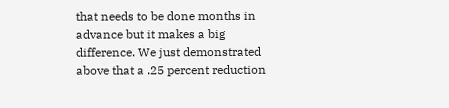that needs to be done months in advance but it makes a big difference. We just demonstrated above that a .25 percent reduction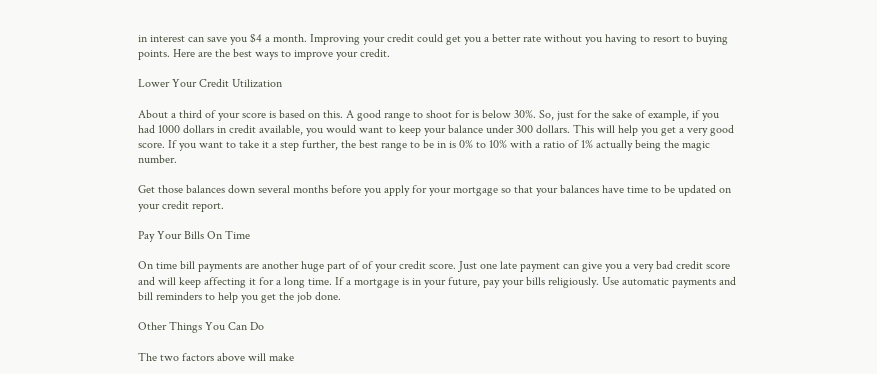in interest can save you $4 a month. Improving your credit could get you a better rate without you having to resort to buying points. Here are the best ways to improve your credit.

Lower Your Credit Utilization

About a third of your score is based on this. A good range to shoot for is below 30%. So, just for the sake of example, if you had 1000 dollars in credit available, you would want to keep your balance under 300 dollars. This will help you get a very good score. If you want to take it a step further, the best range to be in is 0% to 10% with a ratio of 1% actually being the magic number.

Get those balances down several months before you apply for your mortgage so that your balances have time to be updated on your credit report.

Pay Your Bills On Time

On time bill payments are another huge part of of your credit score. Just one late payment can give you a very bad credit score and will keep affecting it for a long time. If a mortgage is in your future, pay your bills religiously. Use automatic payments and bill reminders to help you get the job done.

Other Things You Can Do

The two factors above will make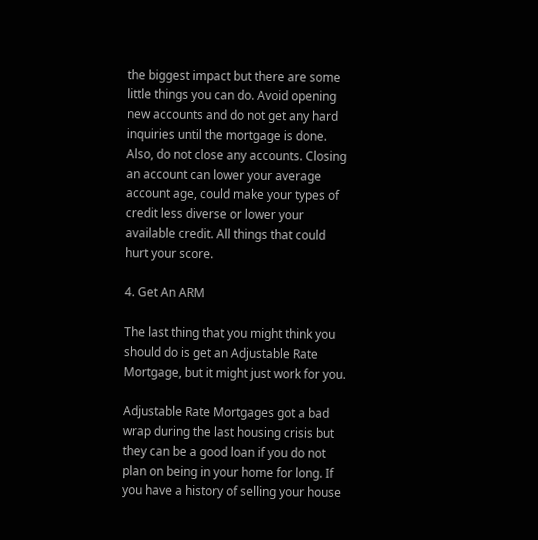the biggest impact but there are some little things you can do. Avoid opening new accounts and do not get any hard inquiries until the mortgage is done. Also, do not close any accounts. Closing an account can lower your average account age, could make your types of credit less diverse or lower your available credit. All things that could hurt your score.

4. Get An ARM

The last thing that you might think you should do is get an Adjustable Rate Mortgage, but it might just work for you.

Adjustable Rate Mortgages got a bad wrap during the last housing crisis but they can be a good loan if you do not plan on being in your home for long. If you have a history of selling your house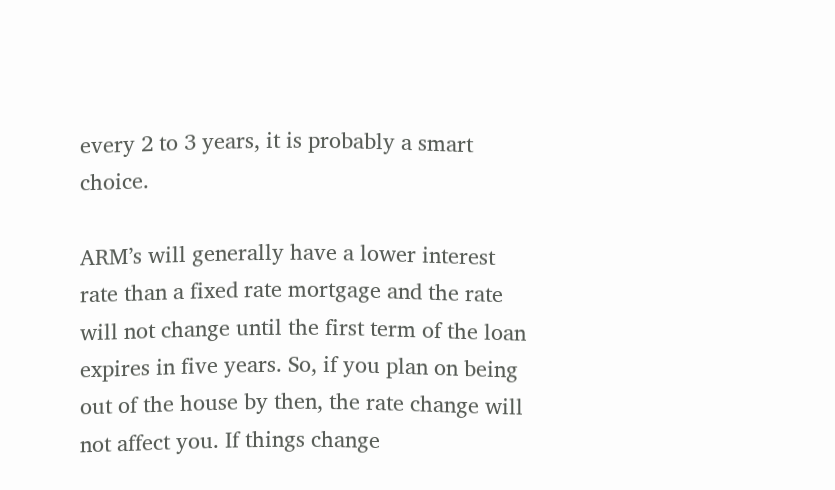every 2 to 3 years, it is probably a smart choice.

ARM’s will generally have a lower interest rate than a fixed rate mortgage and the rate will not change until the first term of the loan expires in five years. So, if you plan on being out of the house by then, the rate change will not affect you. If things change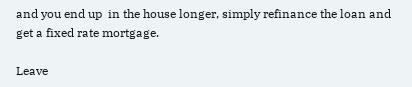and you end up  in the house longer, simply refinance the loan and get a fixed rate mortgage.

Leave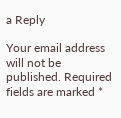a Reply

Your email address will not be published. Required fields are marked *